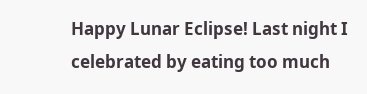Happy Lunar Eclipse! Last night I celebrated by eating too much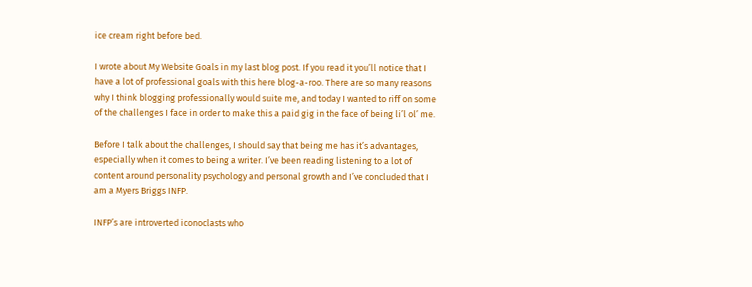ice cream right before bed.

I wrote about My Website Goals in my last blog post. If you read it you’ll notice that I have a lot of professional goals with this here blog-a-roo. There are so many reasons why I think blogging professionally would suite me, and today I wanted to riff on some of the challenges I face in order to make this a paid gig in the face of being li’l ol’ me.

Before I talk about the challenges, I should say that being me has it’s advantages, especially when it comes to being a writer. I’ve been reading listening to a lot of content around personality psychology and personal growth and I’ve concluded that I am a Myers Briggs INFP.

INFP’s are introverted iconoclasts who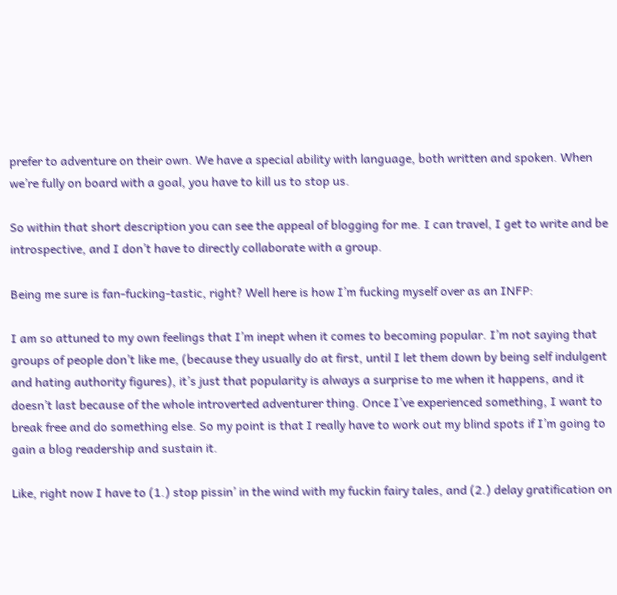prefer to adventure on their own. We have a special ability with language, both written and spoken. When we’re fully on board with a goal, you have to kill us to stop us.

So within that short description you can see the appeal of blogging for me. I can travel, I get to write and be introspective, and I don’t have to directly collaborate with a group.

Being me sure is fan-fucking-tastic, right? Well here is how I’m fucking myself over as an INFP:

I am so attuned to my own feelings that I’m inept when it comes to becoming popular. I’m not saying that groups of people don’t like me, (because they usually do at first, until I let them down by being self indulgent and hating authority figures), it’s just that popularity is always a surprise to me when it happens, and it doesn’t last because of the whole introverted adventurer thing. Once I’ve experienced something, I want to break free and do something else. So my point is that I really have to work out my blind spots if I’m going to gain a blog readership and sustain it.

Like, right now I have to (1.) stop pissin’ in the wind with my fuckin fairy tales, and (2.) delay gratification on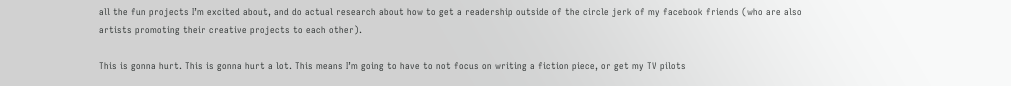all the fun projects I’m excited about, and do actual research about how to get a readership outside of the circle jerk of my facebook friends (who are also artists promoting their creative projects to each other).

This is gonna hurt. This is gonna hurt a lot. This means I’m going to have to not focus on writing a fiction piece, or get my TV pilots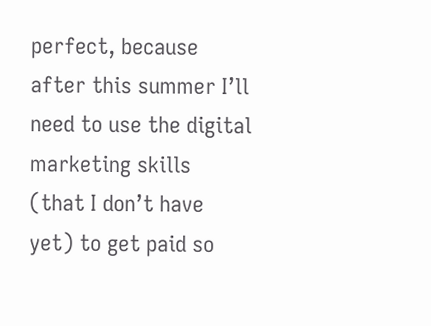perfect, because after this summer I’ll need to use the digital marketing skills (that I don’t have yet) to get paid so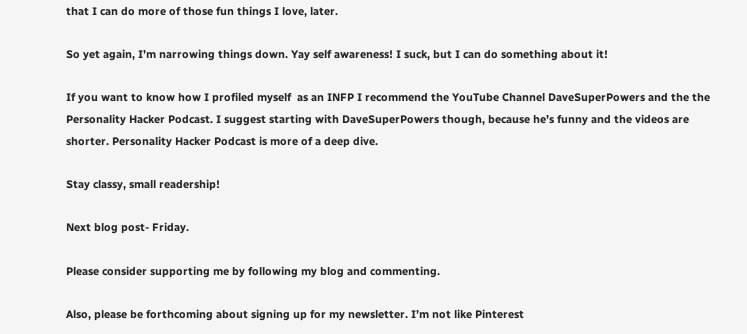that I can do more of those fun things I love, later.

So yet again, I’m narrowing things down. Yay self awareness! I suck, but I can do something about it!

If you want to know how I profiled myself  as an INFP I recommend the YouTube Channel DaveSuperPowers and the the Personality Hacker Podcast. I suggest starting with DaveSuperPowers though, because he’s funny and the videos are shorter. Personality Hacker Podcast is more of a deep dive.

Stay classy, small readership!

Next blog post- Friday.

Please consider supporting me by following my blog and commenting.

Also, please be forthcoming about signing up for my newsletter. I’m not like Pinterest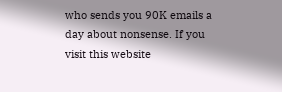who sends you 90K emails a day about nonsense. If you visit this website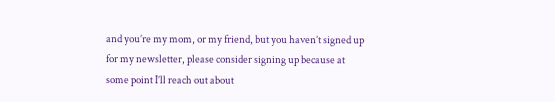and you’re my mom, or my friend, but you haven’t signed up for my newsletter, please consider signing up because at some point I’ll reach out about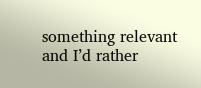something relevant and I’d rather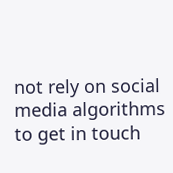not rely on social media algorithms to get in touch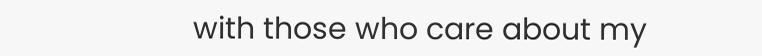with those who care about my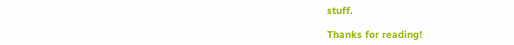stuff.

Thanks for reading!